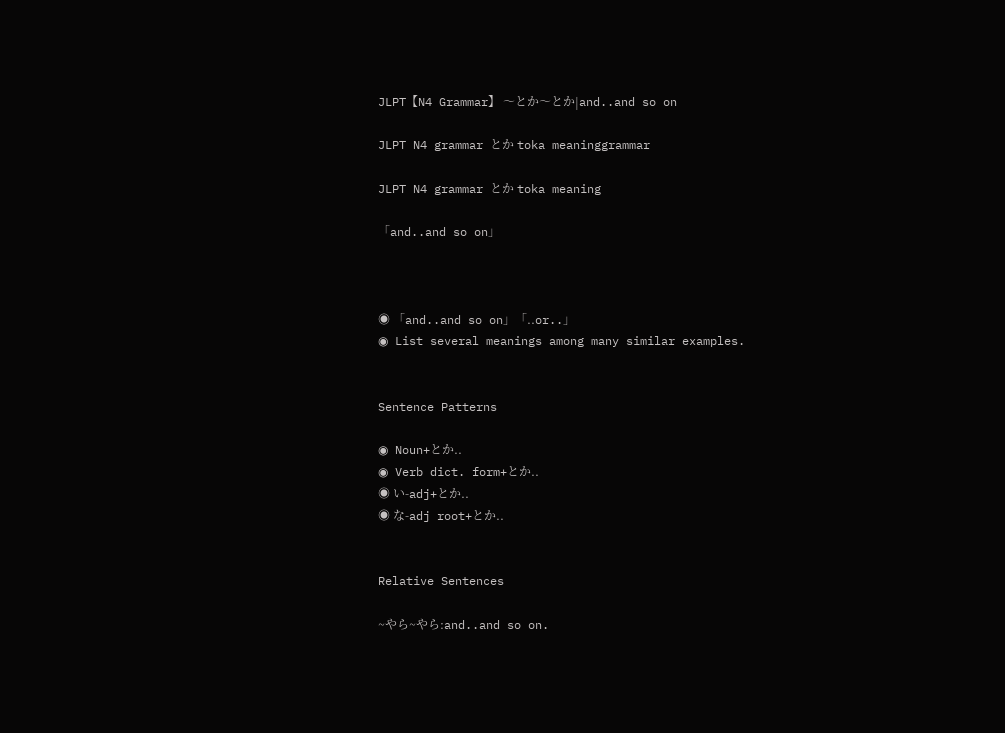JLPT【N4 Grammar】 〜とか〜とか|and..and so on

JLPT N4 grammar とか toka meaninggrammar

JLPT N4 grammar とか toka meaning

「and..and so on」



◉ 「and..and so on」「..or..」
◉ List several meanings among many similar examples.


Sentence Patterns

◉ Noun+とか..
◉ Verb dict. form+とか..
◉ い-adj+とか..
◉ な-adj root+とか..


Relative Sentences

~やら~やら:and..and so on.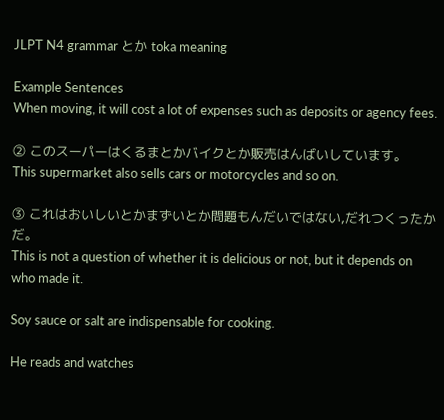JLPT N4 grammar とか toka meaning

Example Sentences
When moving, it will cost a lot of expenses such as deposits or agency fees.

② このスーパーはくるまとかバイクとか販売はんばいしています。
This supermarket also sells cars or motorcycles and so on.

③ これはおいしいとかまずいとか問題もんだいではない,だれつくったかだ。
This is not a question of whether it is delicious or not, but it depends on who made it.

Soy sauce or salt are indispensable for cooking.

He reads and watches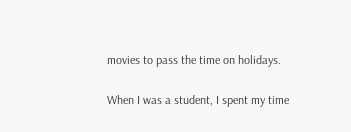movies to pass the time on holidays.

When I was a student, I spent my time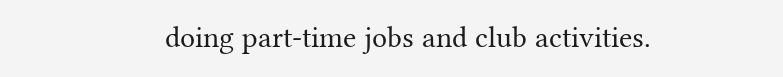doing part-time jobs and club activities.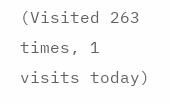(Visited 263 times, 1 visits today)